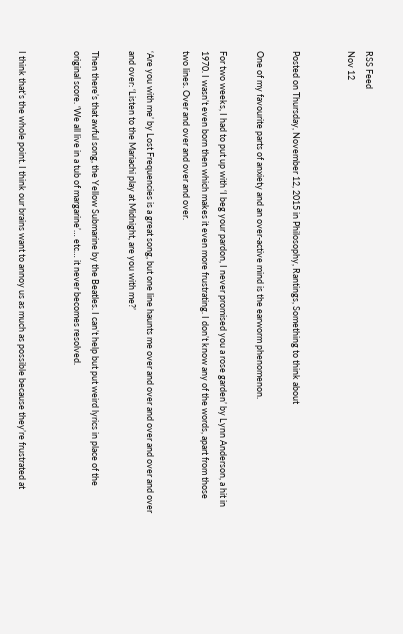RSS Feed
Nov 12


Posted on Thursday, November 12, 2015 in Philosophy, Rantings, Something to think about

One of my favourite parts of anxiety and an over-active mind is the earworm phenomenon.

For two weeks, I had to put up with ‘I beg your pardon, I never promised you a rose garden’ by Lynn Anderson, a hit in 1970. I wasn’t even born then which makes it even more frustrating. I don’t know any of the words, apart from those two lines. Over and over and over and over.

‘Are you with me’ by Lost Frequencies is a great song, but one line haunts me over and over and over and over and over and over: ‘Listen to the Mariachi play at Midnight, are you with me?’

Then there’s that awful song, the Yellow Submarine by the Beatles. I can’t help but put weird lyrics in place of the original score. ‘We all live in a tub of margarine’… etc… it never becomes resolved.


I think that’s the whole point. I think our brains want to annoy us as much as possible because they’re frustrated at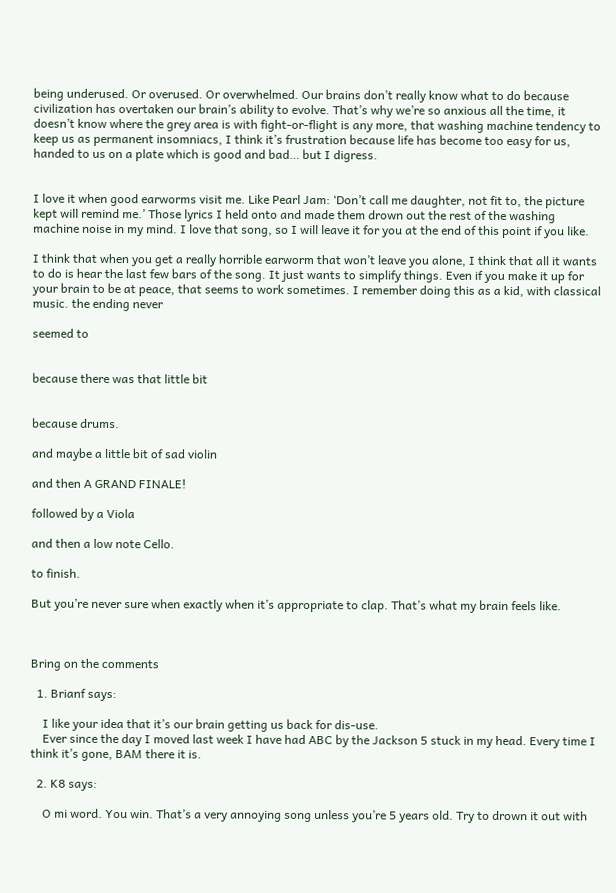being underused. Or overused. Or overwhelmed. Our brains don’t really know what to do because civilization has overtaken our brain’s ability to evolve. That’s why we’re so anxious all the time, it doesn’t know where the grey area is with fight-or-flight is any more, that washing machine tendency to keep us as permanent insomniacs, I think it’s frustration because life has become too easy for us, handed to us on a plate which is good and bad… but I digress.


I love it when good earworms visit me. Like Pearl Jam: ‘Don’t call me daughter, not fit to, the picture kept will remind me.’ Those lyrics I held onto and made them drown out the rest of the washing machine noise in my mind. I love that song, so I will leave it for you at the end of this point if you like.

I think that when you get a really horrible earworm that won’t leave you alone, I think that all it wants to do is hear the last few bars of the song. It just wants to simplify things. Even if you make it up for your brain to be at peace, that seems to work sometimes. I remember doing this as a kid, with classical music. the ending never

seemed to


because there was that little bit


because drums.

and maybe a little bit of sad violin

and then A GRAND FINALE!

followed by a Viola

and then a low note Cello.

to finish.

But you’re never sure when exactly when it’s appropriate to clap. That’s what my brain feels like.



Bring on the comments

  1. Brianf says:

    I like your idea that it’s our brain getting us back for dis-use.
    Ever since the day I moved last week I have had ABC by the Jackson 5 stuck in my head. Every time I think it’s gone, BAM there it is.

  2. K8 says:

    O mi word. You win. That’s a very annoying song unless you’re 5 years old. Try to drown it out with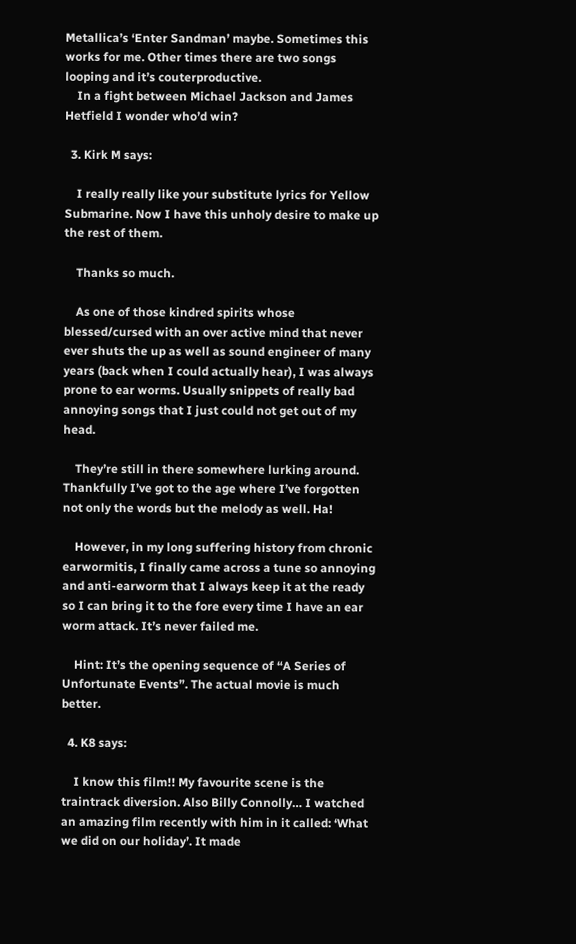Metallica’s ‘Enter Sandman’ maybe. Sometimes this works for me. Other times there are two songs looping and it’s couterproductive.
    In a fight between Michael Jackson and James Hetfield I wonder who’d win?

  3. Kirk M says:

    I really really like your substitute lyrics for Yellow Submarine. Now I have this unholy desire to make up the rest of them.

    Thanks so much.

    As one of those kindred spirits whose blessed/cursed with an over active mind that never ever shuts the up as well as sound engineer of many years (back when I could actually hear), I was always prone to ear worms. Usually snippets of really bad annoying songs that I just could not get out of my head.

    They’re still in there somewhere lurking around. Thankfully I’ve got to the age where I’ve forgotten not only the words but the melody as well. Ha!

    However, in my long suffering history from chronic earwormitis, I finally came across a tune so annoying and anti-earworm that I always keep it at the ready so I can bring it to the fore every time I have an ear worm attack. It’s never failed me.

    Hint: It’s the opening sequence of “A Series of Unfortunate Events”. The actual movie is much better.

  4. K8 says:

    I know this film!! My favourite scene is the traintrack diversion. Also Billy Connolly… I watched an amazing film recently with him in it called: ‘What we did on our holiday’. It made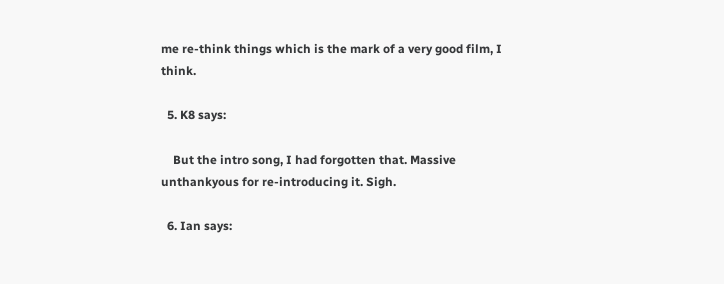me re-think things which is the mark of a very good film, I think.

  5. K8 says:

    But the intro song, I had forgotten that. Massive unthankyous for re-introducing it. Sigh.

  6. Ian says: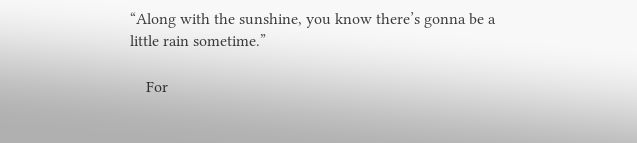“Along with the sunshine, you know there’s gonna be a little rain sometime.”

    For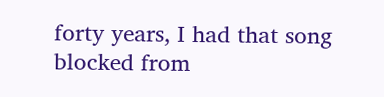forty years, I had that song blocked from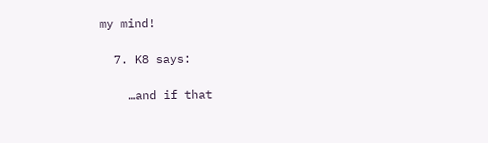my mind!

  7. K8 says:

    …and if that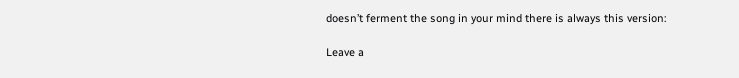doesn’t ferment the song in your mind there is always this version:

Leave a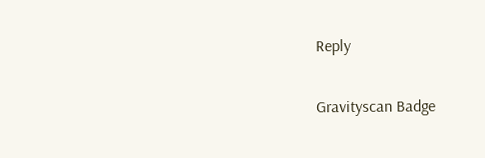Reply

Gravityscan Badge